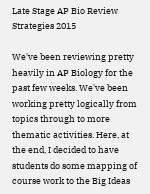Late Stage AP Bio Review Strategies 2015

We've been reviewing pretty heavily in AP Biology for the past few weeks. We've been working pretty logically from topics through to more thematic activities. Here, at the end, I decided to have students do some mapping of course work to the Big Ideas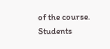of the course. Students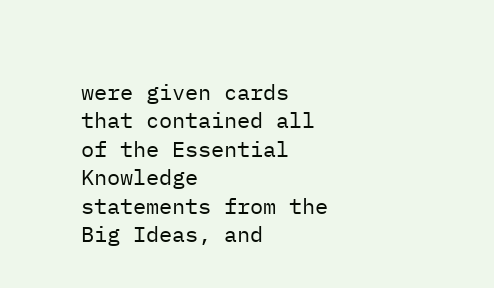were given cards that contained all of the Essential Knowledge statements from the Big Ideas, and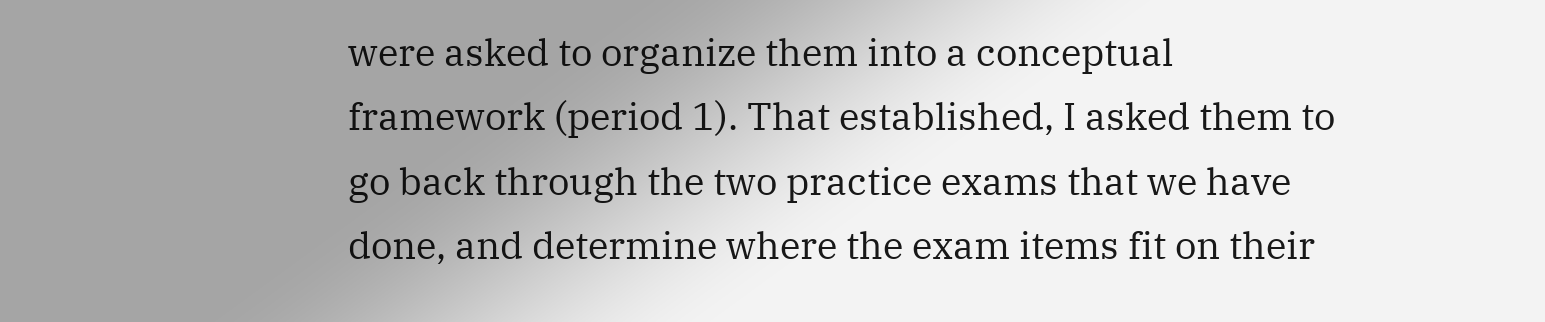were asked to organize them into a conceptual framework (period 1). That established, I asked them to go back through the two practice exams that we have done, and determine where the exam items fit on their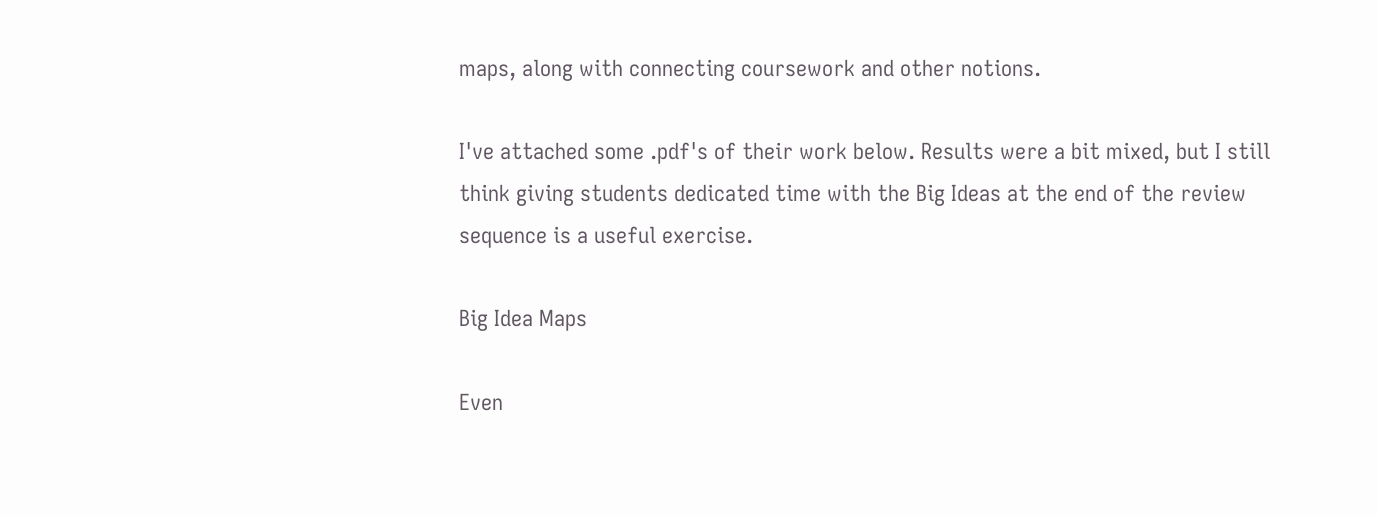maps, along with connecting coursework and other notions.

I've attached some .pdf's of their work below. Results were a bit mixed, but I still think giving students dedicated time with the Big Ideas at the end of the review sequence is a useful exercise.

Big Idea Maps

Even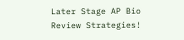Later Stage AP Bio Review Strategies!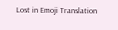Lost in Emoji Translation